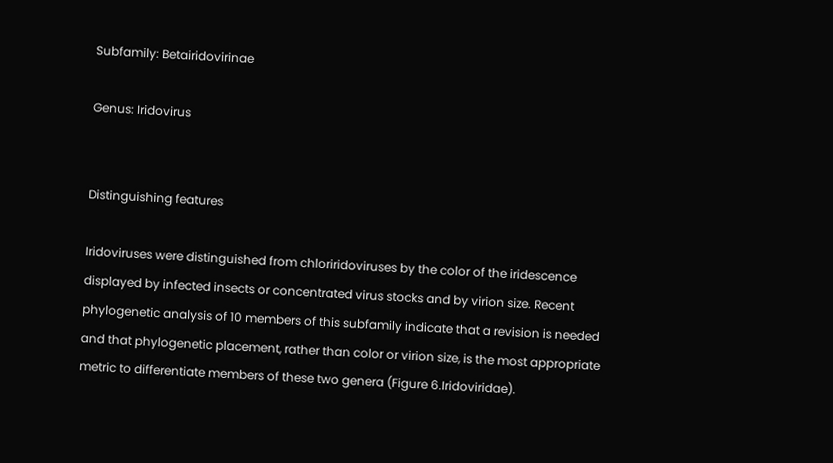Subfamily: Betairidovirinae

Genus: Iridovirus


Distinguishing features

Iridoviruses were distinguished from chloriridoviruses by the color of the iridescence displayed by infected insects or concentrated virus stocks and by virion size. Recent phylogenetic analysis of 10 members of this subfamily indicate that a revision is needed and that phylogenetic placement, rather than color or virion size, is the most appropriate metric to differentiate members of these two genera (Figure 6.Iridoviridae).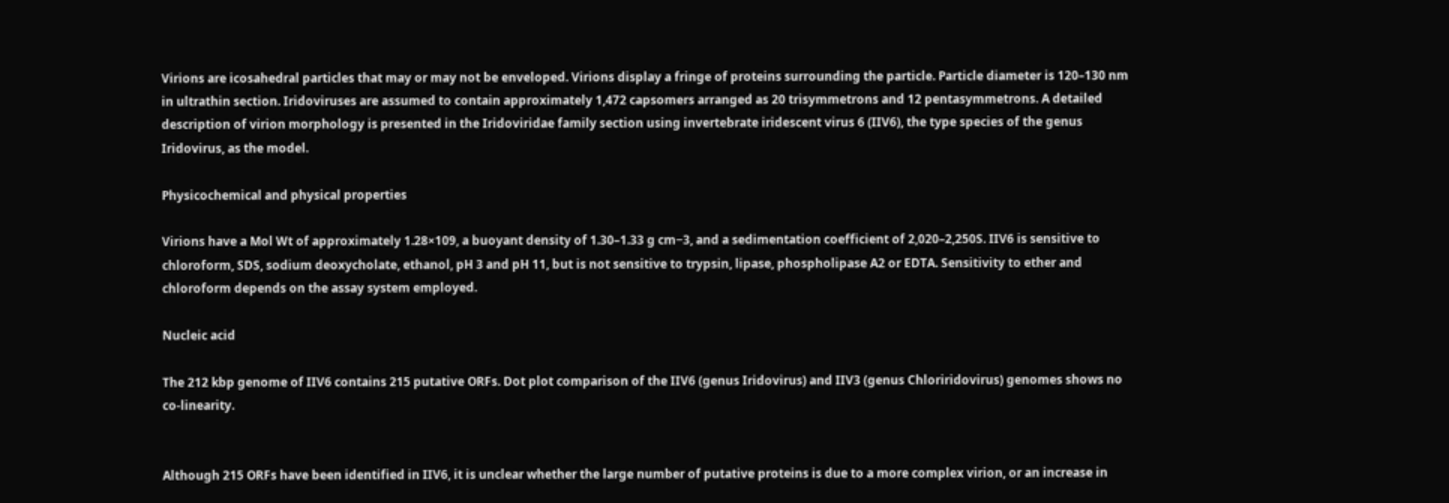Virions are icosahedral particles that may or may not be enveloped. Virions display a fringe of proteins surrounding the particle. Particle diameter is 120–130 nm in ultrathin section. Iridoviruses are assumed to contain approximately 1,472 capsomers arranged as 20 trisymmetrons and 12 pentasymmetrons. A detailed description of virion morphology is presented in the Iridoviridae family section using invertebrate iridescent virus 6 (IIV6), the type species of the genus Iridovirus, as the model.

Physicochemical and physical properties

Virions have a Mol Wt of approximately 1.28×109, a buoyant density of 1.30–1.33 g cm−3, and a sedimentation coefficient of 2,020–2,250S. IIV6 is sensitive to chloroform, SDS, sodium deoxycholate, ethanol, pH 3 and pH 11, but is not sensitive to trypsin, lipase, phospholipase A2 or EDTA. Sensitivity to ether and chloroform depends on the assay system employed.

Nucleic acid

The 212 kbp genome of IIV6 contains 215 putative ORFs. Dot plot comparison of the IIV6 (genus Iridovirus) and IIV3 (genus Chloriridovirus) genomes shows no co-linearity.


Although 215 ORFs have been identified in IIV6, it is unclear whether the large number of putative proteins is due to a more complex virion, or an increase in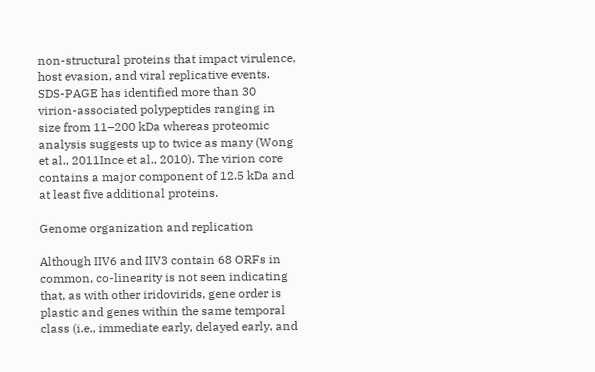non-structural proteins that impact virulence, host evasion, and viral replicative events. SDS-PAGE has identified more than 30 virion-associated polypeptides ranging in size from 11–200 kDa whereas proteomic analysis suggests up to twice as many (Wong et al., 2011Ince et al., 2010). The virion core contains a major component of 12.5 kDa and at least five additional proteins.

Genome organization and replication

Although IIV6 and IIV3 contain 68 ORFs in common, co-linearity is not seen indicating that, as with other iridovirids, gene order is plastic and genes within the same temporal class (i.e., immediate early, delayed early, and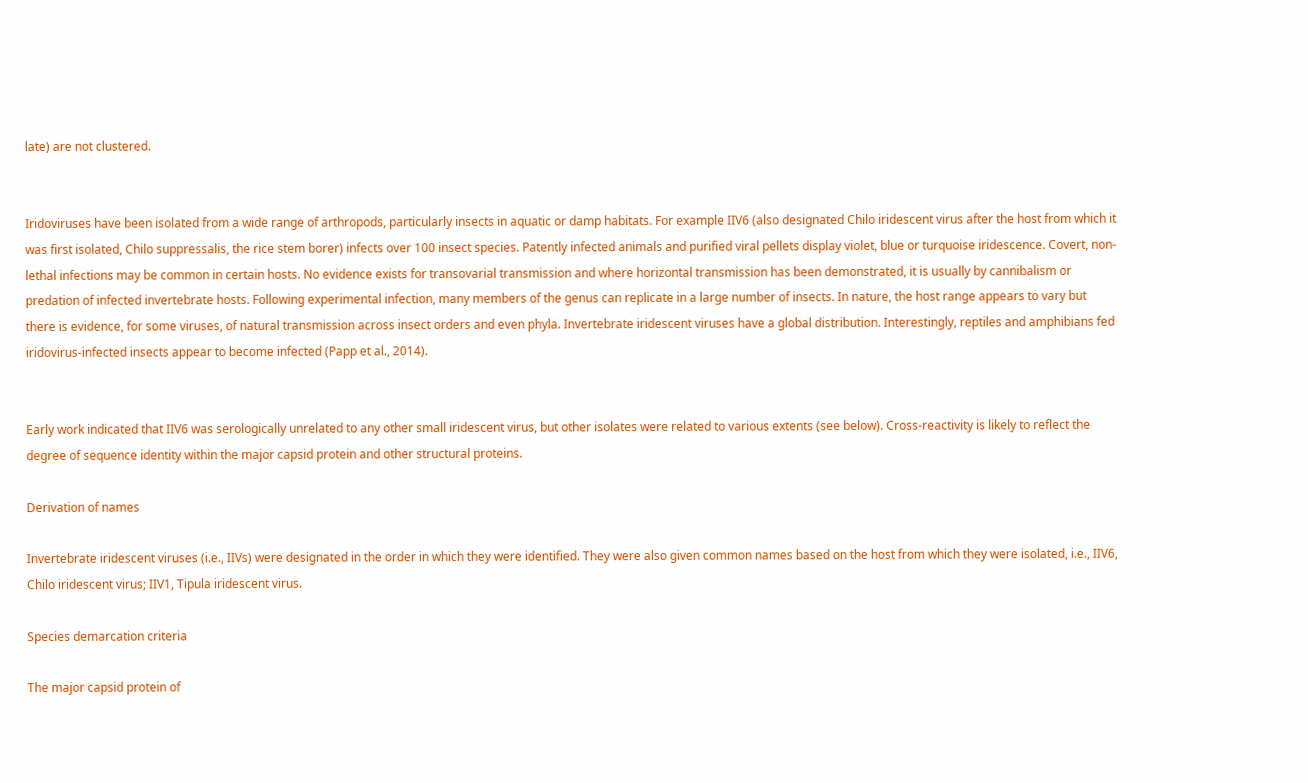late) are not clustered.


Iridoviruses have been isolated from a wide range of arthropods, particularly insects in aquatic or damp habitats. For example IIV6 (also designated Chilo iridescent virus after the host from which it was first isolated, Chilo suppressalis, the rice stem borer) infects over 100 insect species. Patently infected animals and purified viral pellets display violet, blue or turquoise iridescence. Covert, non-lethal infections may be common in certain hosts. No evidence exists for transovarial transmission and where horizontal transmission has been demonstrated, it is usually by cannibalism or predation of infected invertebrate hosts. Following experimental infection, many members of the genus can replicate in a large number of insects. In nature, the host range appears to vary but there is evidence, for some viruses, of natural transmission across insect orders and even phyla. Invertebrate iridescent viruses have a global distribution. Interestingly, reptiles and amphibians fed iridovirus-infected insects appear to become infected (Papp et al., 2014).


Early work indicated that IIV6 was serologically unrelated to any other small iridescent virus, but other isolates were related to various extents (see below). Cross-reactivity is likely to reflect the degree of sequence identity within the major capsid protein and other structural proteins.

Derivation of names

Invertebrate iridescent viruses (i.e., IIVs) were designated in the order in which they were identified. They were also given common names based on the host from which they were isolated, i.e., IIV6, Chilo iridescent virus; IIV1, Tipula iridescent virus.

Species demarcation criteria

The major capsid protein of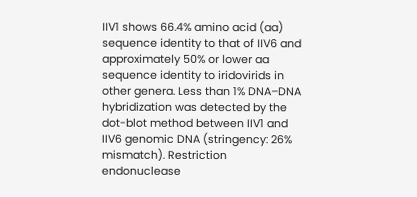IIV1 shows 66.4% amino acid (aa) sequence identity to that of IIV6 and approximately 50% or lower aa sequence identity to iridovirids in other genera. Less than 1% DNA–DNA hybridization was detected by the dot-blot method between IIV1 and IIV6 genomic DNA (stringency: 26% mismatch). Restriction endonuclease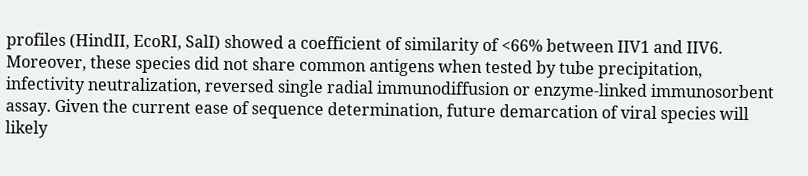profiles (HindII, EcoRI, SalI) showed a coefficient of similarity of <66% between IIV1 and IIV6. Moreover, these species did not share common antigens when tested by tube precipitation, infectivity neutralization, reversed single radial immunodiffusion or enzyme-linked immunosorbent assay. Given the current ease of sequence determination, future demarcation of viral species will likely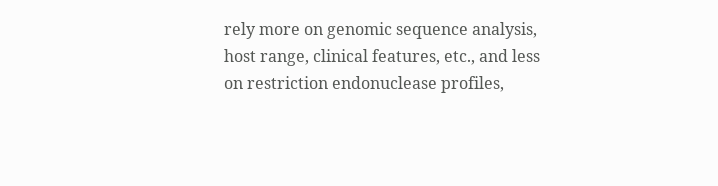rely more on genomic sequence analysis, host range, clinical features, etc., and less on restriction endonuclease profiles,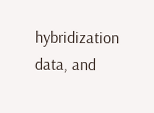hybridization data, and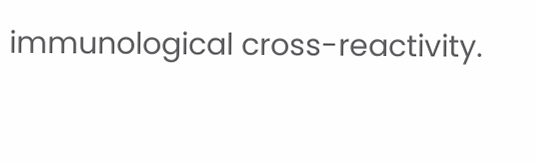immunological cross-reactivity.